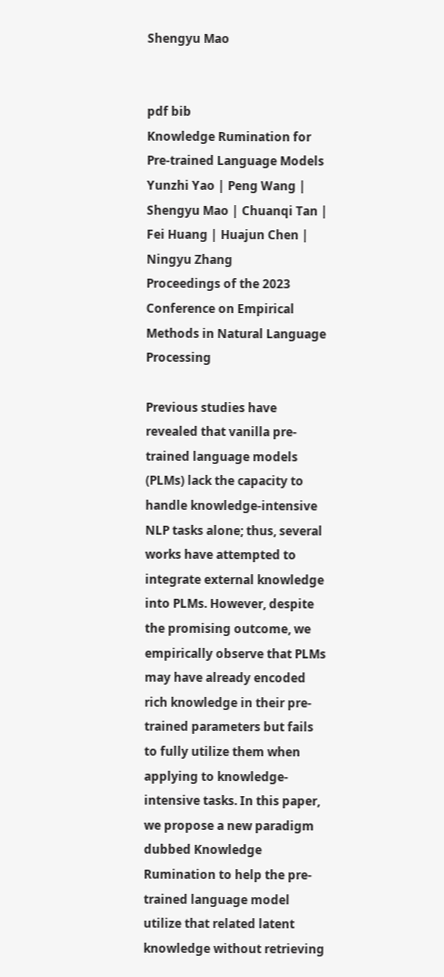Shengyu Mao


pdf bib
Knowledge Rumination for Pre-trained Language Models
Yunzhi Yao | Peng Wang | Shengyu Mao | Chuanqi Tan | Fei Huang | Huajun Chen | Ningyu Zhang
Proceedings of the 2023 Conference on Empirical Methods in Natural Language Processing

Previous studies have revealed that vanilla pre-trained language models (PLMs) lack the capacity to handle knowledge-intensive NLP tasks alone; thus, several works have attempted to integrate external knowledge into PLMs. However, despite the promising outcome, we empirically observe that PLMs may have already encoded rich knowledge in their pre-trained parameters but fails to fully utilize them when applying to knowledge-intensive tasks. In this paper, we propose a new paradigm dubbed Knowledge Rumination to help the pre-trained language model utilize that related latent knowledge without retrieving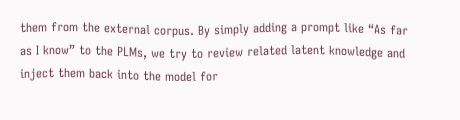them from the external corpus. By simply adding a prompt like “As far as I know” to the PLMs, we try to review related latent knowledge and inject them back into the model for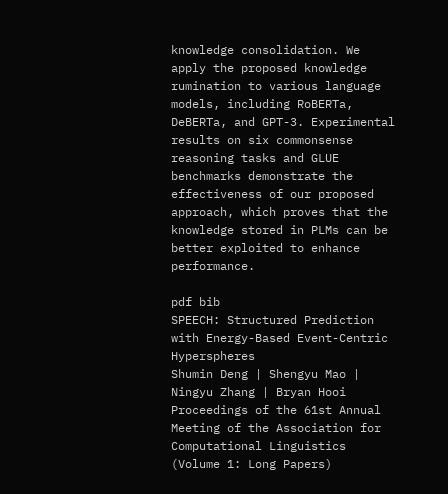knowledge consolidation. We apply the proposed knowledge rumination to various language models, including RoBERTa, DeBERTa, and GPT-3. Experimental results on six commonsense reasoning tasks and GLUE benchmarks demonstrate the effectiveness of our proposed approach, which proves that the knowledge stored in PLMs can be better exploited to enhance performance.

pdf bib
SPEECH: Structured Prediction with Energy-Based Event-Centric Hyperspheres
Shumin Deng | Shengyu Mao | Ningyu Zhang | Bryan Hooi
Proceedings of the 61st Annual Meeting of the Association for Computational Linguistics (Volume 1: Long Papers)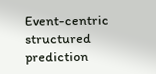Event-centric structured prediction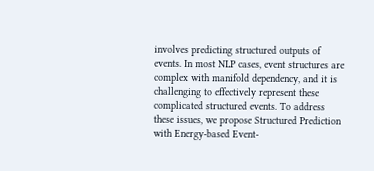involves predicting structured outputs of events. In most NLP cases, event structures are complex with manifold dependency, and it is challenging to effectively represent these complicated structured events. To address these issues, we propose Structured Prediction with Energy-based Event-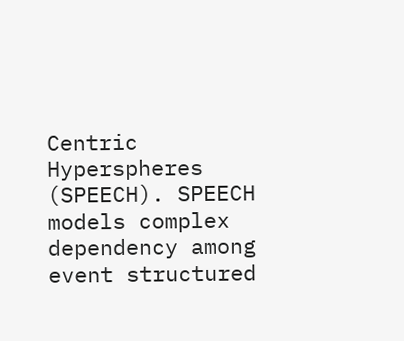Centric Hyperspheres (SPEECH). SPEECH models complex dependency among event structured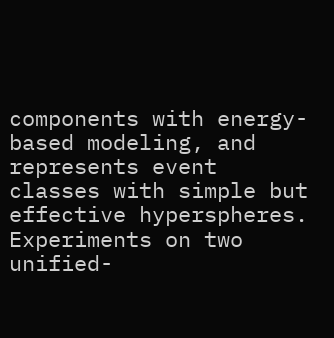components with energy-based modeling, and represents event classes with simple but effective hyperspheres. Experiments on two unified-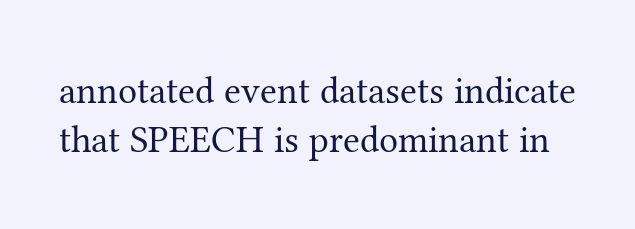annotated event datasets indicate that SPEECH is predominant in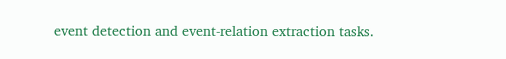event detection and event-relation extraction tasks.